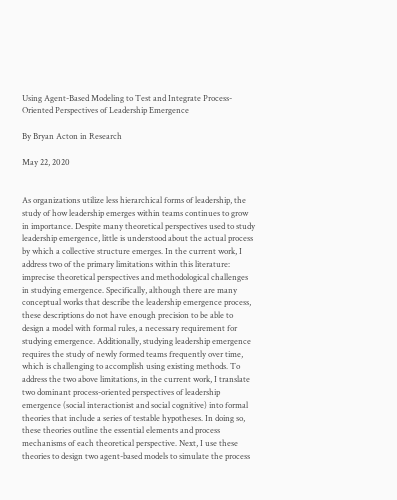Using Agent-Based Modeling to Test and Integrate Process-Oriented Perspectives of Leadership Emergence

By Bryan Acton in Research

May 22, 2020


As organizations utilize less hierarchical forms of leadership, the study of how leadership emerges within teams continues to grow in importance. Despite many theoretical perspectives used to study leadership emergence, little is understood about the actual process by which a collective structure emerges. In the current work, I address two of the primary limitations within this literature: imprecise theoretical perspectives and methodological challenges in studying emergence. Specifically, although there are many conceptual works that describe the leadership emergence process, these descriptions do not have enough precision to be able to design a model with formal rules, a necessary requirement for studying emergence. Additionally, studying leadership emergence requires the study of newly formed teams frequently over time, which is challenging to accomplish using existing methods. To address the two above limitations, in the current work, I translate two dominant process-oriented perspectives of leadership emergence (social interactionist and social cognitive) into formal theories that include a series of testable hypotheses. In doing so, these theories outline the essential elements and process mechanisms of each theoretical perspective. Next, I use these theories to design two agent-based models to simulate the process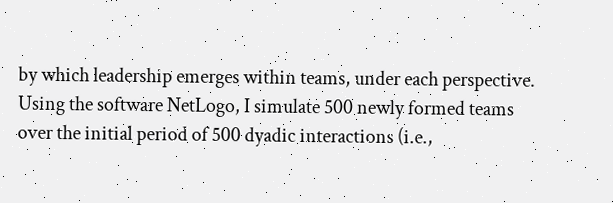by which leadership emerges within teams, under each perspective. Using the software NetLogo, I simulate 500 newly formed teams over the initial period of 500 dyadic interactions (i.e.,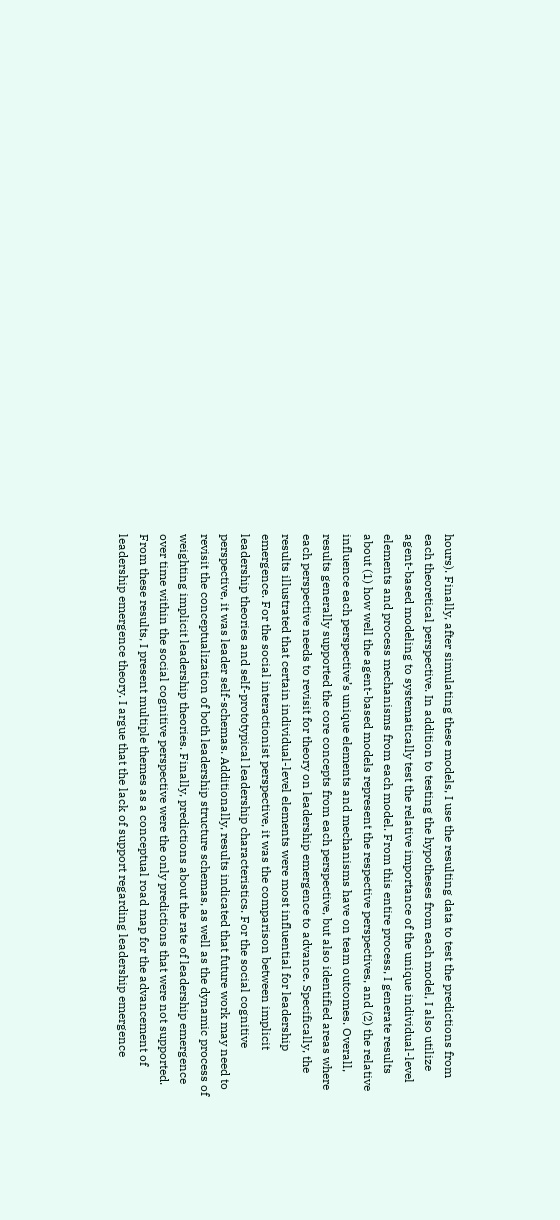hours). Finally, after simulating these models, I use the resulting data to test the predictions from each theoretical perspective. In addition to testing the hypotheses from each model, I also utilize agent-based modeling to systematically test the relative importance of the unique individual-level elements and process mechanisms from each model. From this entire process, I generate results about (1) how well the agent-based models represent the respective perspectives, and (2) the relative influence each perspective’s unique elements and mechanisms have on team outcomes. Overall, results generally supported the core concepts from each perspective, but also identified areas where each perspective needs to revisit for theory on leadership emergence to advance. Specifically, the results illustrated that certain individual-level elements were most influential for leadership emergence. For the social interactionist perspective, it was the comparison between implicit leadership theories and self-prototypical leadership characteristics. For the social cognitive perspective, it was leader self-schemas. Additionally, results indicated that future work may need to revisit the conceptualization of both leadership structure schemas, as well as the dynamic process of weighting implicit leadership theories. Finally, predictions about the rate of leadership emergence over time within the social cognitive perspective were the only predictions that were not supported. From these results, I present multiple themes as a conceptual road map for the advancement of leadership emergence theory. I argue that the lack of support regarding leadership emergence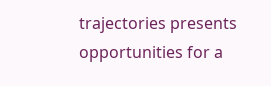trajectories presents opportunities for a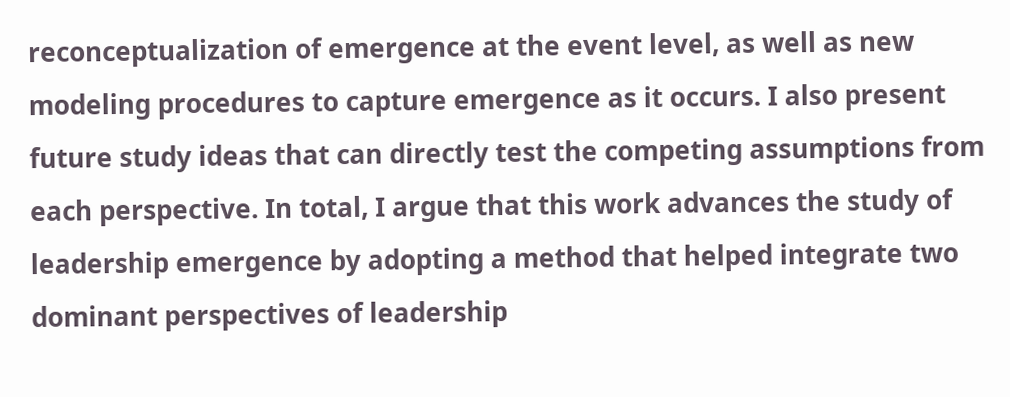reconceptualization of emergence at the event level, as well as new modeling procedures to capture emergence as it occurs. I also present future study ideas that can directly test the competing assumptions from each perspective. In total, I argue that this work advances the study of leadership emergence by adopting a method that helped integrate two dominant perspectives of leadership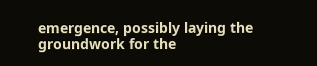emergence, possibly laying the groundwork for the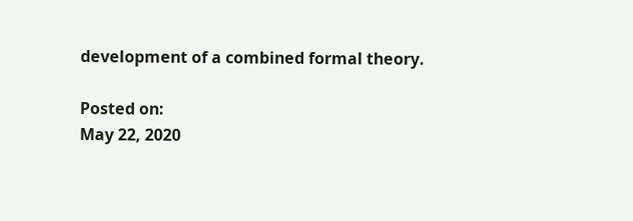development of a combined formal theory.

Posted on:
May 22, 2020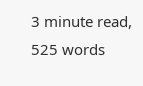3 minute read, 525 words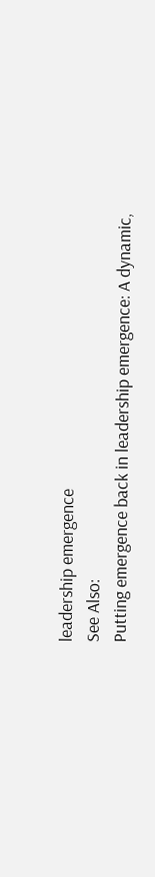leadership emergence
See Also:
Putting emergence back in leadership emergence: A dynamic,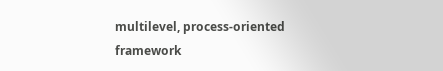multilevel, process-oriented framework